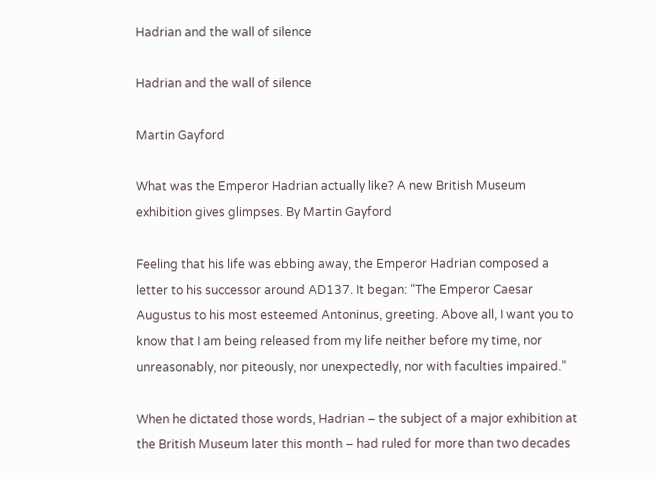Hadrian and the wall of silence

Hadrian and the wall of silence

Martin Gayford

What was the Emperor Hadrian actually like? A new British Museum exhibition gives glimpses. By Martin Gayford

Feeling that his life was ebbing away, the Emperor Hadrian composed a letter to his successor around AD137. It began: “The Emperor Caesar Augustus to his most esteemed Antoninus, greeting. Above all, I want you to know that I am being released from my life neither before my time, nor unreasonably, nor piteously, nor unexpectedly, nor with faculties impaired.”

When he dictated those words, Hadrian – the subject of a major exhibition at the British Museum later this month – had ruled for more than two decades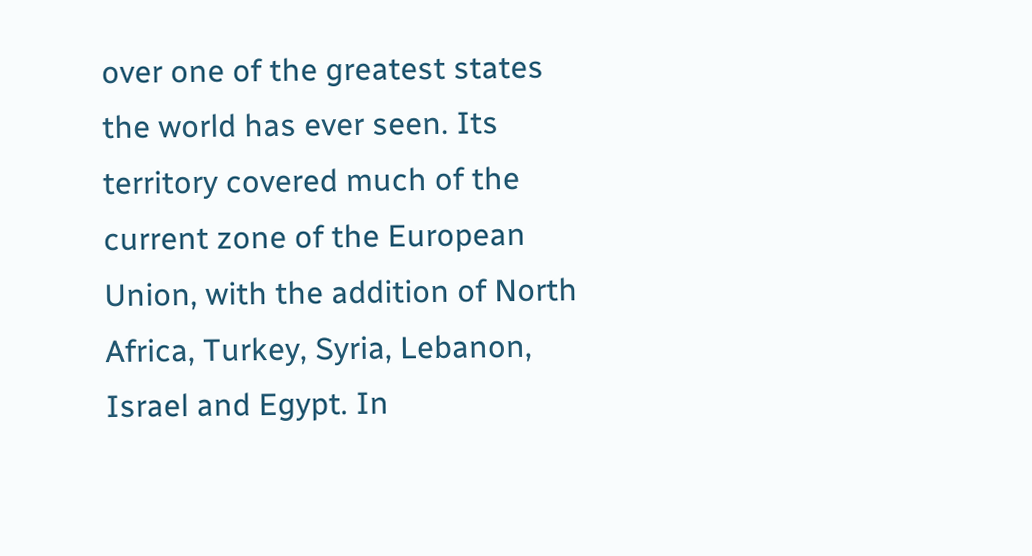over one of the greatest states the world has ever seen. Its territory covered much of the current zone of the European Union, with the addition of North Africa, Turkey, Syria, Lebanon, Israel and Egypt. In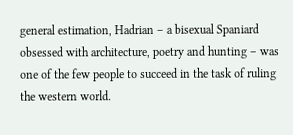general estimation, Hadrian – a bisexual Spaniard obsessed with architecture, poetry and hunting – was one of the few people to succeed in the task of ruling the western world.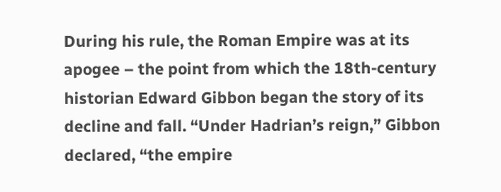During his rule, the Roman Empire was at its apogee – the point from which the 18th-century historian Edward Gibbon began the story of its decline and fall. “Under Hadrian’s reign,” Gibbon declared, “the empire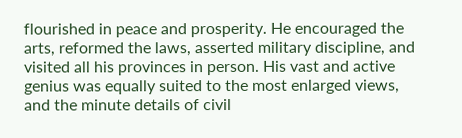flourished in peace and prosperity. He encouraged the arts, reformed the laws, asserted military discipline, and visited all his provinces in person. His vast and active genius was equally suited to the most enlarged views, and the minute details of civil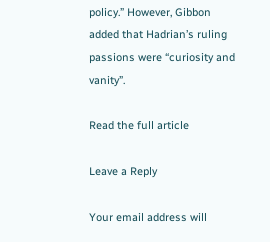policy.” However, Gibbon added that Hadrian’s ruling passions were “curiosity and vanity”.

Read the full article

Leave a Reply

Your email address will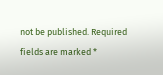not be published. Required fields are marked *